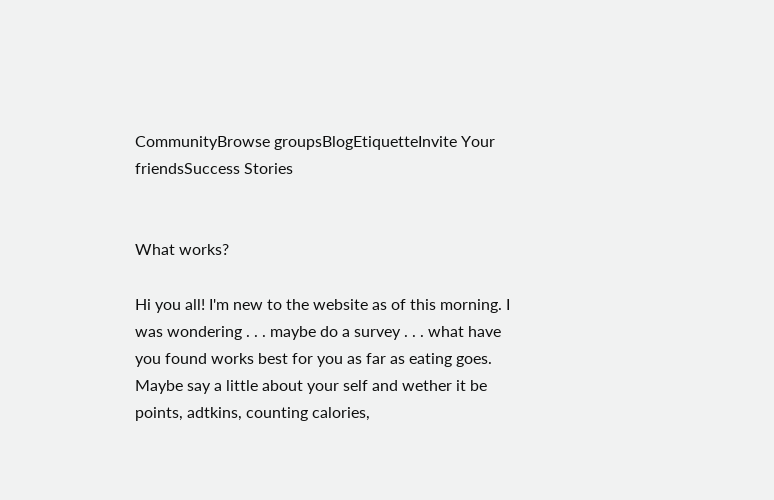CommunityBrowse groupsBlogEtiquetteInvite Your friendsSuccess Stories


What works?

Hi you all! I'm new to the website as of this morning. I was wondering . . . maybe do a survey . . . what have you found works best for you as far as eating goes. Maybe say a little about your self and wether it be points, adtkins, counting calories,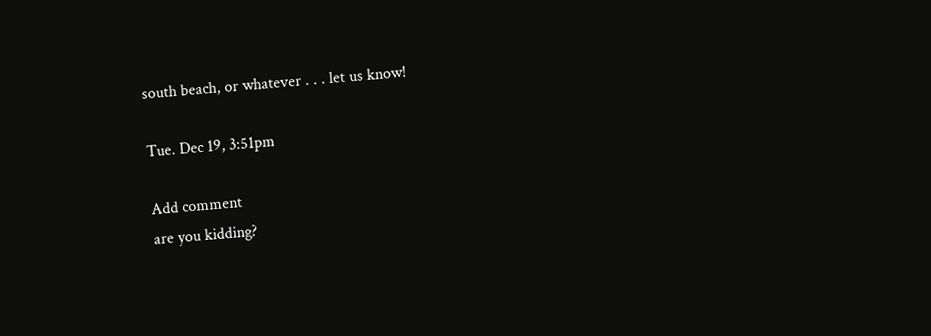south beach, or whatever . . . let us know!

Tue. Dec 19, 3:51pm

Add comment
are you kidding?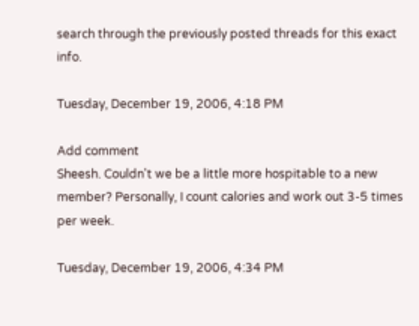search through the previously posted threads for this exact info.

Tuesday, December 19, 2006, 4:18 PM

Add comment
Sheesh. Couldn't we be a little more hospitable to a new member? Personally, I count calories and work out 3-5 times per week.

Tuesday, December 19, 2006, 4:34 PM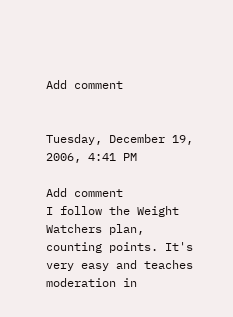Add comment


Tuesday, December 19, 2006, 4:41 PM

Add comment
I follow the Weight Watchers plan, counting points. It's very easy and teaches moderation in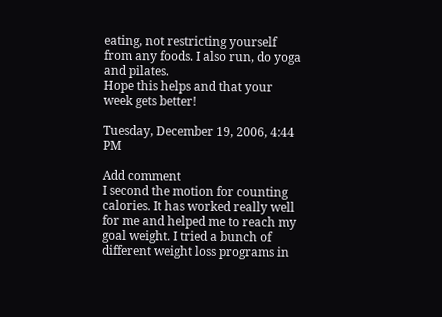eating, not restricting yourself from any foods. I also run, do yoga and pilates.
Hope this helps and that your week gets better!

Tuesday, December 19, 2006, 4:44 PM

Add comment
I second the motion for counting calories. It has worked really well for me and helped me to reach my goal weight. I tried a bunch of different weight loss programs in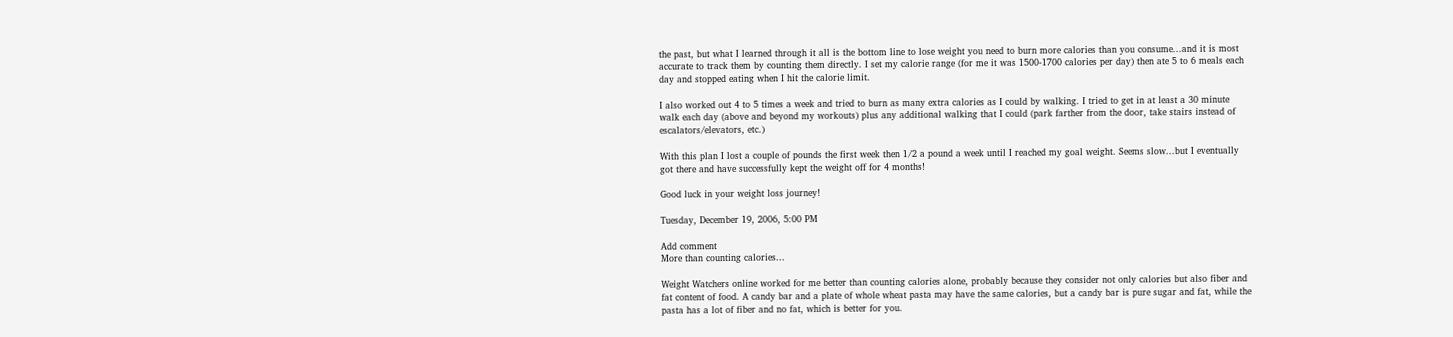the past, but what I learned through it all is the bottom line to lose weight you need to burn more calories than you consume...and it is most accurate to track them by counting them directly. I set my calorie range (for me it was 1500-1700 calories per day) then ate 5 to 6 meals each day and stopped eating when I hit the calorie limit.

I also worked out 4 to 5 times a week and tried to burn as many extra calories as I could by walking. I tried to get in at least a 30 minute walk each day (above and beyond my workouts) plus any additional walking that I could (park farther from the door, take stairs instead of escalators/elevators, etc.)

With this plan I lost a couple of pounds the first week then 1/2 a pound a week until I reached my goal weight. Seems slow...but I eventually got there and have successfully kept the weight off for 4 months!

Good luck in your weight loss journey!

Tuesday, December 19, 2006, 5:00 PM

Add comment
More than counting calories...

Weight Watchers online worked for me better than counting calories alone, probably because they consider not only calories but also fiber and fat content of food. A candy bar and a plate of whole wheat pasta may have the same calories, but a candy bar is pure sugar and fat, while the pasta has a lot of fiber and no fat, which is better for you.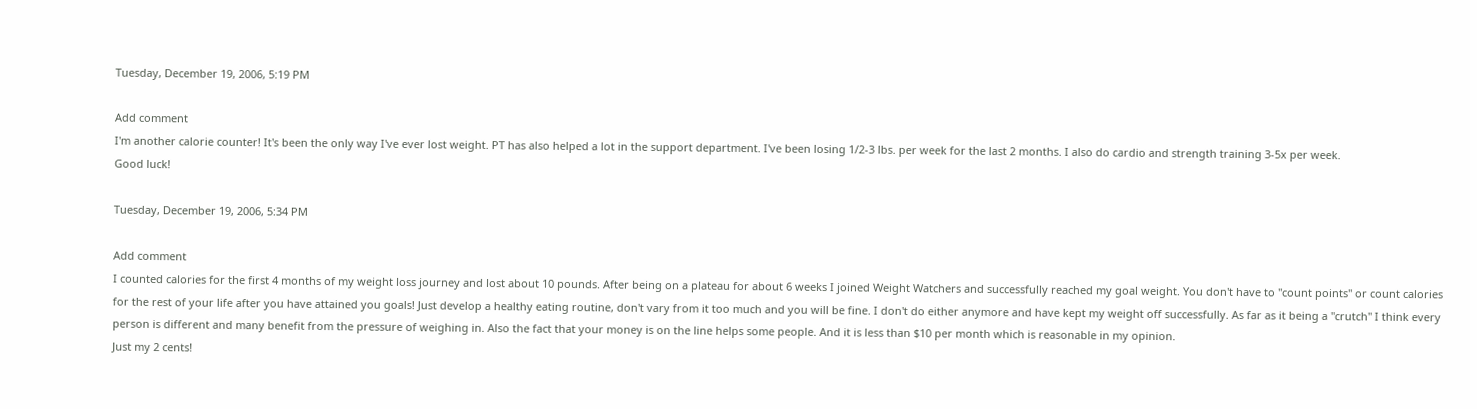Tuesday, December 19, 2006, 5:19 PM

Add comment
I'm another calorie counter! It's been the only way I've ever lost weight. PT has also helped a lot in the support department. I've been losing 1/2-3 lbs. per week for the last 2 months. I also do cardio and strength training 3-5x per week.
Good luck!

Tuesday, December 19, 2006, 5:34 PM

Add comment
I counted calories for the first 4 months of my weight loss journey and lost about 10 pounds. After being on a plateau for about 6 weeks I joined Weight Watchers and successfully reached my goal weight. You don't have to "count points" or count calories for the rest of your life after you have attained you goals! Just develop a healthy eating routine, don't vary from it too much and you will be fine. I don't do either anymore and have kept my weight off successfully. As far as it being a "crutch" I think every person is different and many benefit from the pressure of weighing in. Also the fact that your money is on the line helps some people. And it is less than $10 per month which is reasonable in my opinion.
Just my 2 cents!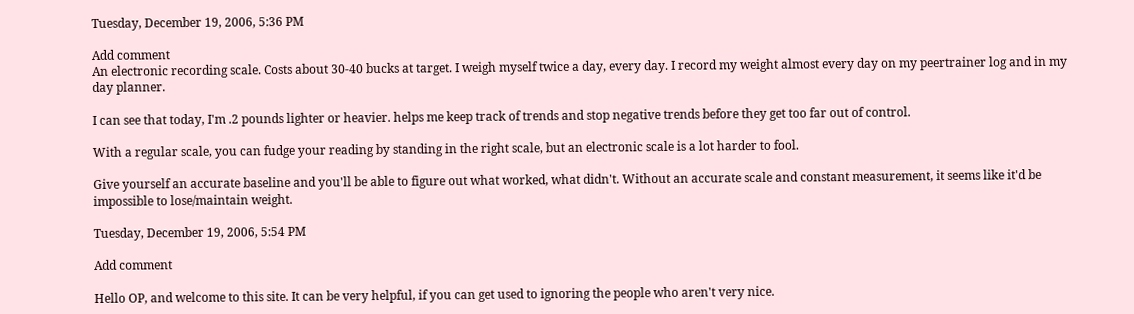Tuesday, December 19, 2006, 5:36 PM

Add comment
An electronic recording scale. Costs about 30-40 bucks at target. I weigh myself twice a day, every day. I record my weight almost every day on my peertrainer log and in my day planner.

I can see that today, I'm .2 pounds lighter or heavier. helps me keep track of trends and stop negative trends before they get too far out of control.

With a regular scale, you can fudge your reading by standing in the right scale, but an electronic scale is a lot harder to fool.

Give yourself an accurate baseline and you'll be able to figure out what worked, what didn't. Without an accurate scale and constant measurement, it seems like it'd be impossible to lose/maintain weight.

Tuesday, December 19, 2006, 5:54 PM

Add comment

Hello OP, and welcome to this site. It can be very helpful, if you can get used to ignoring the people who aren't very nice.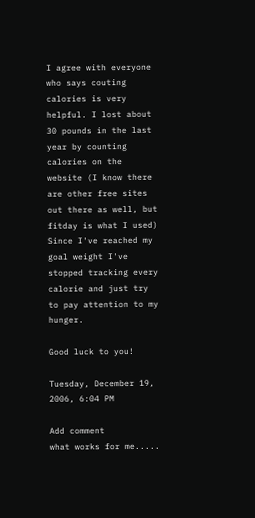I agree with everyone who says couting calories is very helpful. I lost about 30 pounds in the last year by counting calories on the website (I know there are other free sites out there as well, but fitday is what I used) Since I've reached my goal weight I've stopped tracking every calorie and just try to pay attention to my hunger.

Good luck to you!

Tuesday, December 19, 2006, 6:04 PM

Add comment
what works for me.....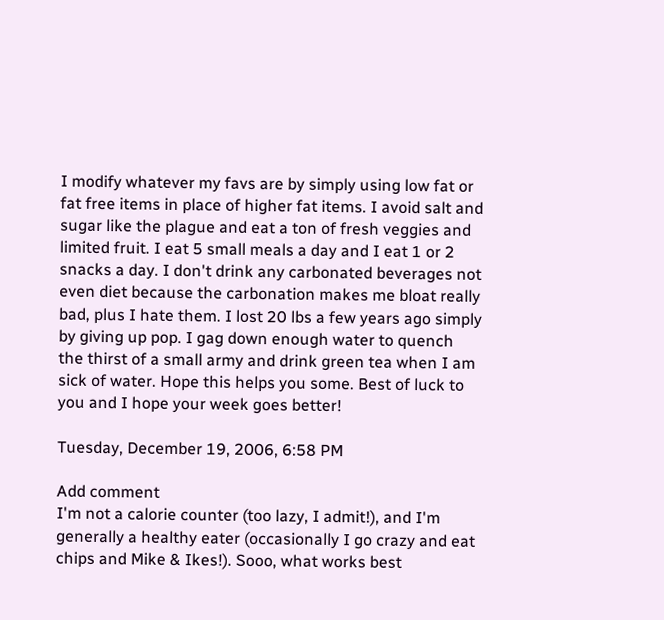I modify whatever my favs are by simply using low fat or fat free items in place of higher fat items. I avoid salt and sugar like the plague and eat a ton of fresh veggies and limited fruit. I eat 5 small meals a day and I eat 1 or 2 snacks a day. I don't drink any carbonated beverages not even diet because the carbonation makes me bloat really bad, plus I hate them. I lost 20 lbs a few years ago simply by giving up pop. I gag down enough water to quench the thirst of a small army and drink green tea when I am sick of water. Hope this helps you some. Best of luck to you and I hope your week goes better!

Tuesday, December 19, 2006, 6:58 PM

Add comment
I'm not a calorie counter (too lazy, I admit!), and I'm generally a healthy eater (occasionally I go crazy and eat chips and Mike & Ikes!). Sooo, what works best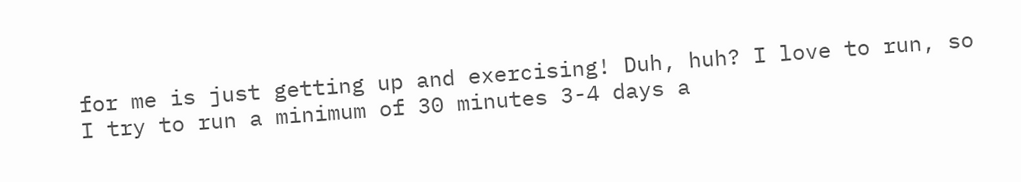for me is just getting up and exercising! Duh, huh? I love to run, so I try to run a minimum of 30 minutes 3-4 days a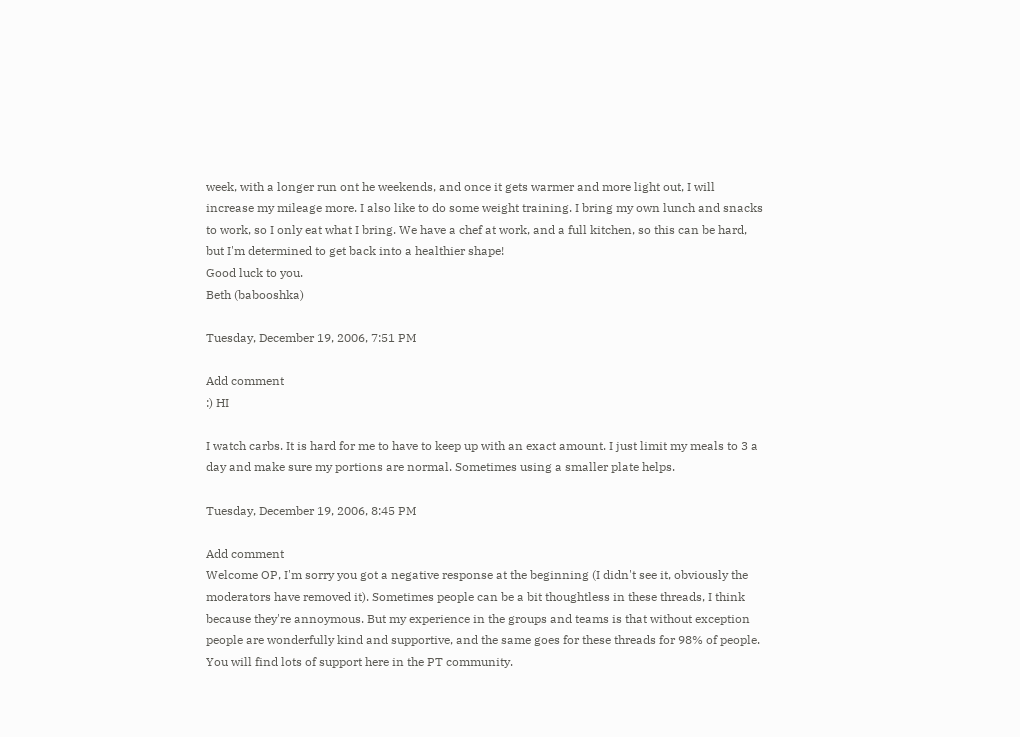week, with a longer run ont he weekends, and once it gets warmer and more light out, I will increase my mileage more. I also like to do some weight training. I bring my own lunch and snacks to work, so I only eat what I bring. We have a chef at work, and a full kitchen, so this can be hard, but I'm determined to get back into a healthier shape!
Good luck to you.
Beth (babooshka)

Tuesday, December 19, 2006, 7:51 PM

Add comment
:) HI

I watch carbs. It is hard for me to have to keep up with an exact amount. I just limit my meals to 3 a day and make sure my portions are normal. Sometimes using a smaller plate helps.

Tuesday, December 19, 2006, 8:45 PM

Add comment
Welcome OP, I'm sorry you got a negative response at the beginning (I didn't see it, obviously the moderators have removed it). Sometimes people can be a bit thoughtless in these threads, I think because they're annoymous. But my experience in the groups and teams is that without exception people are wonderfully kind and supportive, and the same goes for these threads for 98% of people. You will find lots of support here in the PT community.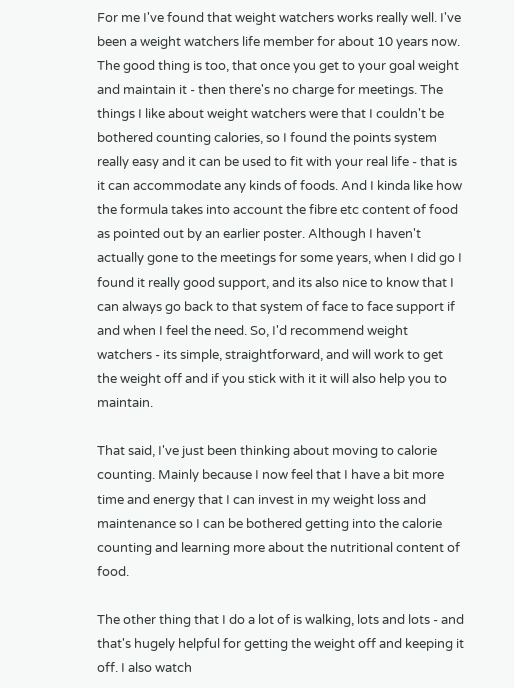For me I've found that weight watchers works really well. I've been a weight watchers life member for about 10 years now. The good thing is too, that once you get to your goal weight and maintain it - then there's no charge for meetings. The things I like about weight watchers were that I couldn't be bothered counting calories, so I found the points system really easy and it can be used to fit with your real life - that is it can accommodate any kinds of foods. And I kinda like how the formula takes into account the fibre etc content of food as pointed out by an earlier poster. Although I haven't actually gone to the meetings for some years, when I did go I found it really good support, and its also nice to know that I can always go back to that system of face to face support if and when I feel the need. So, I'd recommend weight watchers - its simple, straightforward, and will work to get the weight off and if you stick with it it will also help you to maintain.

That said, I've just been thinking about moving to calorie counting. Mainly because I now feel that I have a bit more time and energy that I can invest in my weight loss and maintenance so I can be bothered getting into the calorie counting and learning more about the nutritional content of food.

The other thing that I do a lot of is walking, lots and lots - and that's hugely helpful for getting the weight off and keeping it off. I also watch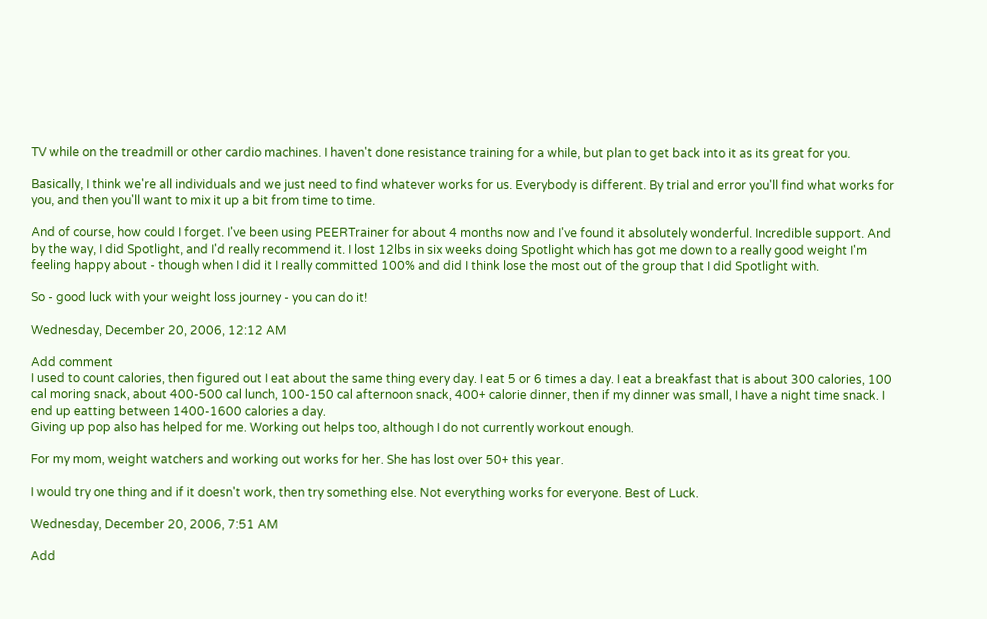TV while on the treadmill or other cardio machines. I haven't done resistance training for a while, but plan to get back into it as its great for you.

Basically, I think we're all individuals and we just need to find whatever works for us. Everybody is different. By trial and error you'll find what works for you, and then you'll want to mix it up a bit from time to time.

And of course, how could I forget. I've been using PEERTrainer for about 4 months now and I've found it absolutely wonderful. Incredible support. And by the way, I did Spotlight, and I'd really recommend it. I lost 12lbs in six weeks doing Spotlight which has got me down to a really good weight I'm feeling happy about - though when I did it I really committed 100% and did I think lose the most out of the group that I did Spotlight with.

So - good luck with your weight loss journey - you can do it!

Wednesday, December 20, 2006, 12:12 AM

Add comment
I used to count calories, then figured out I eat about the same thing every day. I eat 5 or 6 times a day. I eat a breakfast that is about 300 calories, 100 cal moring snack, about 400-500 cal lunch, 100-150 cal afternoon snack, 400+ calorie dinner, then if my dinner was small, I have a night time snack. I end up eatting between 1400-1600 calories a day.
Giving up pop also has helped for me. Working out helps too, although I do not currently workout enough.

For my mom, weight watchers and working out works for her. She has lost over 50+ this year.

I would try one thing and if it doesn't work, then try something else. Not everything works for everyone. Best of Luck.

Wednesday, December 20, 2006, 7:51 AM

Add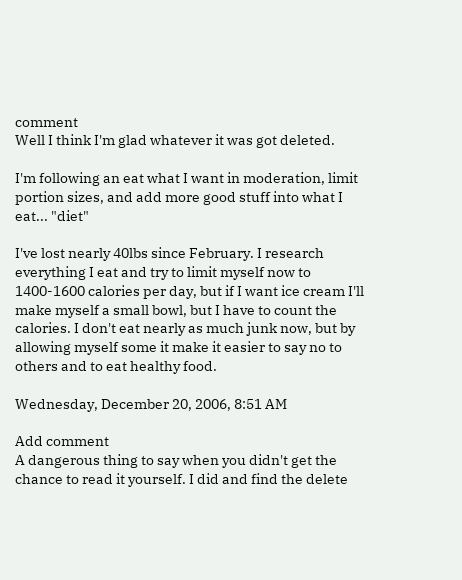comment
Well I think I'm glad whatever it was got deleted.

I'm following an eat what I want in moderation, limit portion sizes, and add more good stuff into what I eat... "diet"

I've lost nearly 40lbs since February. I research everything I eat and try to limit myself now to 1400-1600 calories per day, but if I want ice cream I'll make myself a small bowl, but I have to count the calories. I don't eat nearly as much junk now, but by allowing myself some it make it easier to say no to others and to eat healthy food.

Wednesday, December 20, 2006, 8:51 AM

Add comment
A dangerous thing to say when you didn't get the chance to read it yourself. I did and find the delete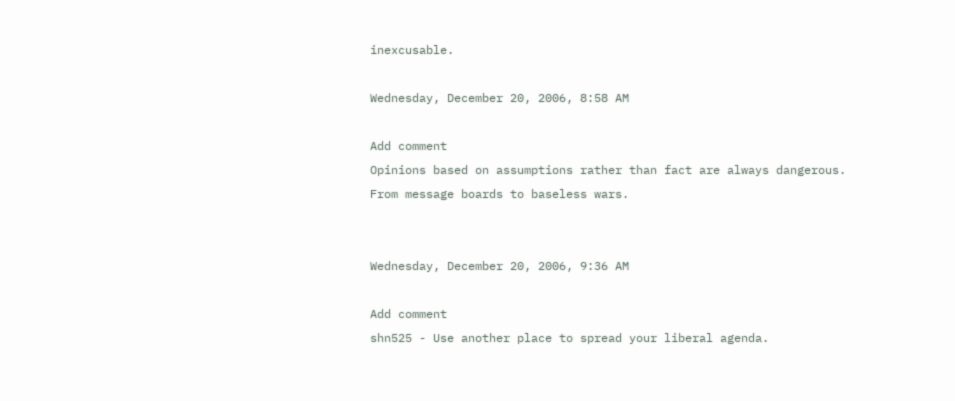inexcusable.

Wednesday, December 20, 2006, 8:58 AM

Add comment
Opinions based on assumptions rather than fact are always dangerous. From message boards to baseless wars.


Wednesday, December 20, 2006, 9:36 AM

Add comment
shn525 - Use another place to spread your liberal agenda.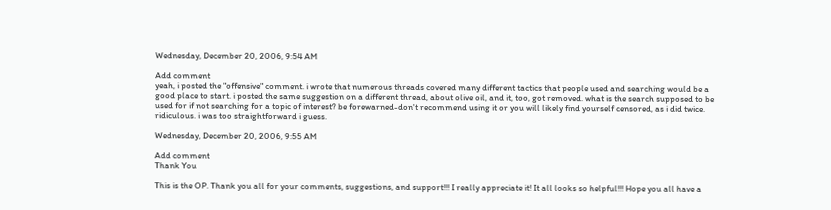Wednesday, December 20, 2006, 9:54 AM

Add comment
yeah, i posted the "offensive" comment. i wrote that numerous threads covered many different tactics that people used and searching would be a good place to start. i posted the same suggestion on a different thread, about olive oil, and it, too, got removed. what is the search supposed to be used for if not searching for a topic of interest? be forewarned-don't recommend using it or you will likely find yourself censored, as i did twice. ridiculous. i was too straightforward i guess.

Wednesday, December 20, 2006, 9:55 AM

Add comment
Thank You

This is the OP. Thank you all for your comments, suggestions, and support!!! I really appreciate it! It all looks so helpful!!! Hope you all have a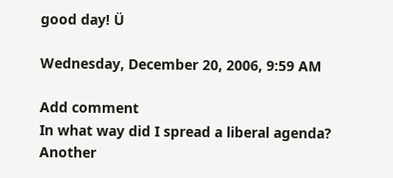good day! Ü

Wednesday, December 20, 2006, 9:59 AM

Add comment
In what way did I spread a liberal agenda? Another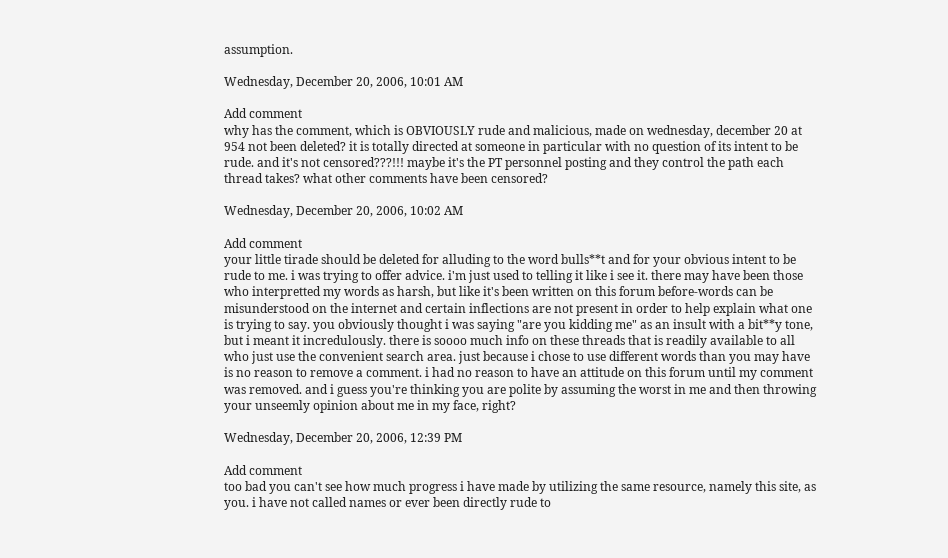assumption.

Wednesday, December 20, 2006, 10:01 AM

Add comment
why has the comment, which is OBVIOUSLY rude and malicious, made on wednesday, december 20 at 954 not been deleted? it is totally directed at someone in particular with no question of its intent to be rude. and it's not censored???!!! maybe it's the PT personnel posting and they control the path each thread takes? what other comments have been censored?

Wednesday, December 20, 2006, 10:02 AM

Add comment
your little tirade should be deleted for alluding to the word bulls**t and for your obvious intent to be rude to me. i was trying to offer advice. i'm just used to telling it like i see it. there may have been those who interpretted my words as harsh, but like it's been written on this forum before-words can be misunderstood on the internet and certain inflections are not present in order to help explain what one is trying to say. you obviously thought i was saying "are you kidding me" as an insult with a bit**y tone, but i meant it incredulously. there is soooo much info on these threads that is readily available to all who just use the convenient search area. just because i chose to use different words than you may have is no reason to remove a comment. i had no reason to have an attitude on this forum until my comment was removed. and i guess you're thinking you are polite by assuming the worst in me and then throwing your unseemly opinion about me in my face, right?

Wednesday, December 20, 2006, 12:39 PM

Add comment
too bad you can't see how much progress i have made by utilizing the same resource, namely this site, as you. i have not called names or ever been directly rude to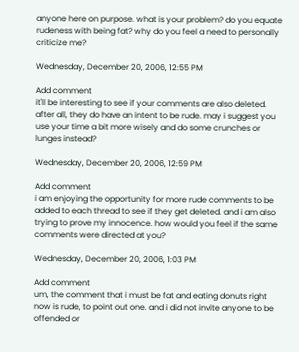anyone here on purpose. what is your problem? do you equate rudeness with being fat? why do you feel a need to personally criticize me?

Wednesday, December 20, 2006, 12:55 PM

Add comment
it'll be interesting to see if your comments are also deleted. after all, they do have an intent to be rude. may i suggest you use your time a bit more wisely and do some crunches or lunges instead?

Wednesday, December 20, 2006, 12:59 PM

Add comment
i am enjoying the opportunity for more rude comments to be added to each thread to see if they get deleted. and i am also trying to prove my innocence. how would you feel if the same comments were directed at you?

Wednesday, December 20, 2006, 1:03 PM

Add comment
um, the comment that i must be fat and eating donuts right now is rude, to point out one. and i did not invite anyone to be offended or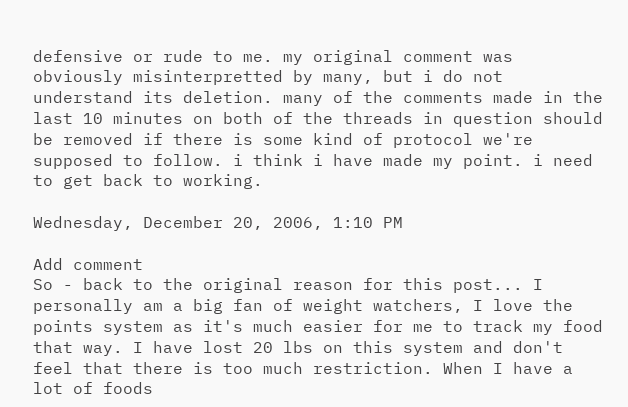defensive or rude to me. my original comment was obviously misinterpretted by many, but i do not understand its deletion. many of the comments made in the last 10 minutes on both of the threads in question should be removed if there is some kind of protocol we're supposed to follow. i think i have made my point. i need to get back to working.

Wednesday, December 20, 2006, 1:10 PM

Add comment
So - back to the original reason for this post... I personally am a big fan of weight watchers, I love the points system as it's much easier for me to track my food that way. I have lost 20 lbs on this system and don't feel that there is too much restriction. When I have a lot of foods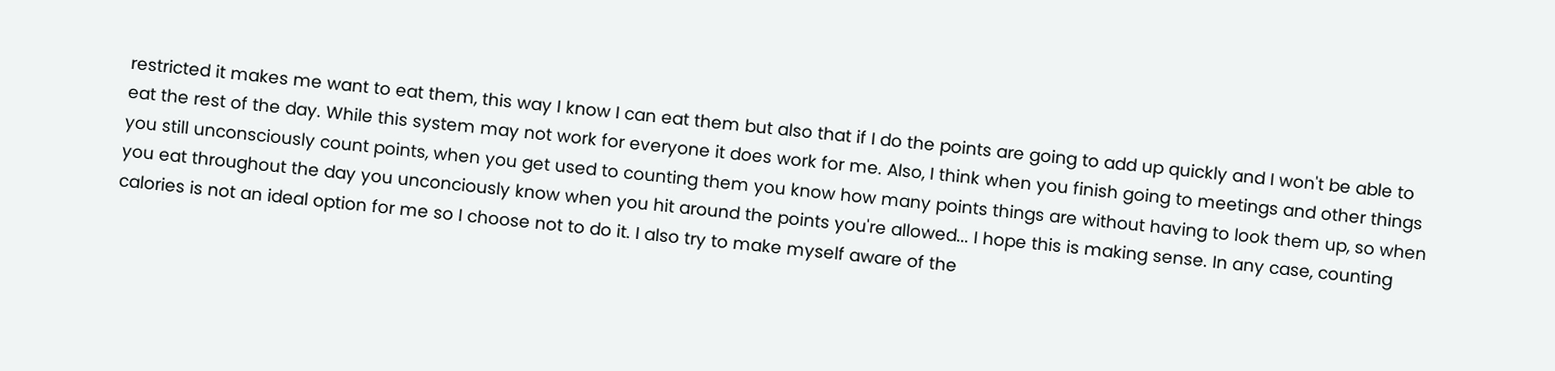restricted it makes me want to eat them, this way I know I can eat them but also that if I do the points are going to add up quickly and I won't be able to eat the rest of the day. While this system may not work for everyone it does work for me. Also, I think when you finish going to meetings and other things you still unconsciously count points, when you get used to counting them you know how many points things are without having to look them up, so when you eat throughout the day you unconciously know when you hit around the points you're allowed... I hope this is making sense. In any case, counting calories is not an ideal option for me so I choose not to do it. I also try to make myself aware of the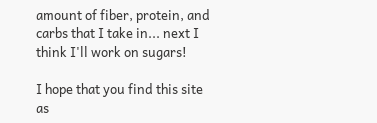amount of fiber, protein, and carbs that I take in... next I think I'll work on sugars!

I hope that you find this site as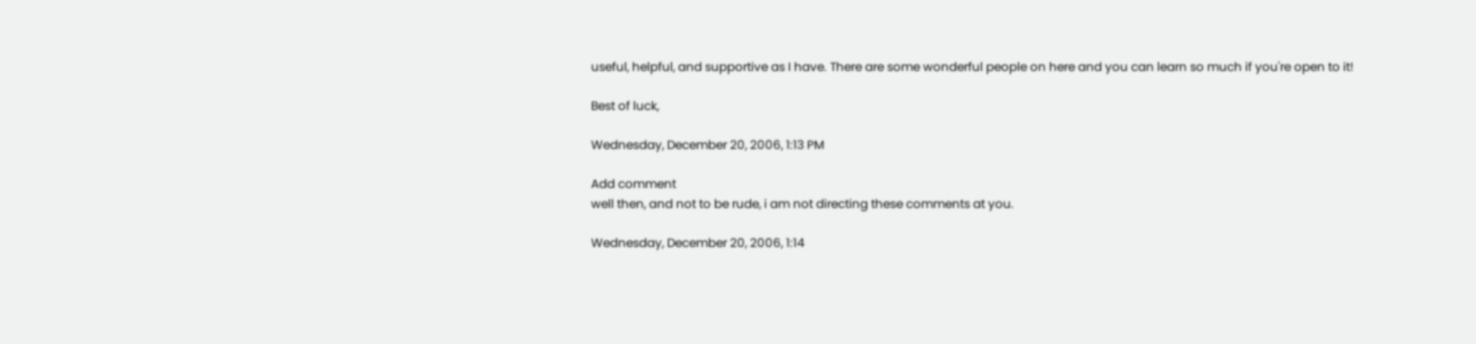useful, helpful, and supportive as I have. There are some wonderful people on here and you can learn so much if you're open to it!

Best of luck,

Wednesday, December 20, 2006, 1:13 PM

Add comment
well then, and not to be rude, i am not directing these comments at you.

Wednesday, December 20, 2006, 1:14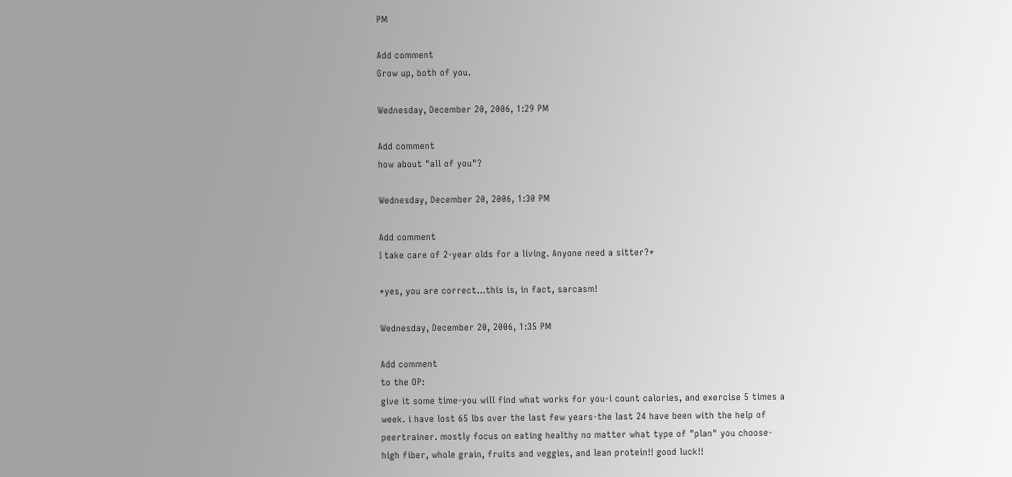PM

Add comment
Grow up, both of you.

Wednesday, December 20, 2006, 1:29 PM

Add comment
how about "all of you"?

Wednesday, December 20, 2006, 1:30 PM

Add comment
I take care of 2-year olds for a living. Anyone need a sitter?*

*yes, you are correct...this is, in fact, sarcasm!

Wednesday, December 20, 2006, 1:35 PM

Add comment
to the OP:
give it some time-you will find what works for you-i count calories, and exercise 5 times a week. i have lost 65 lbs over the last few years-the last 24 have been with the help of peertrainer. mostly focus on eating healthy no matter what type of "plan" you choose-high fiber, whole grain, fruits and veggies, and lean protein!! good luck!!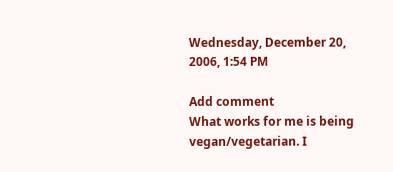Wednesday, December 20, 2006, 1:54 PM

Add comment
What works for me is being vegan/vegetarian. I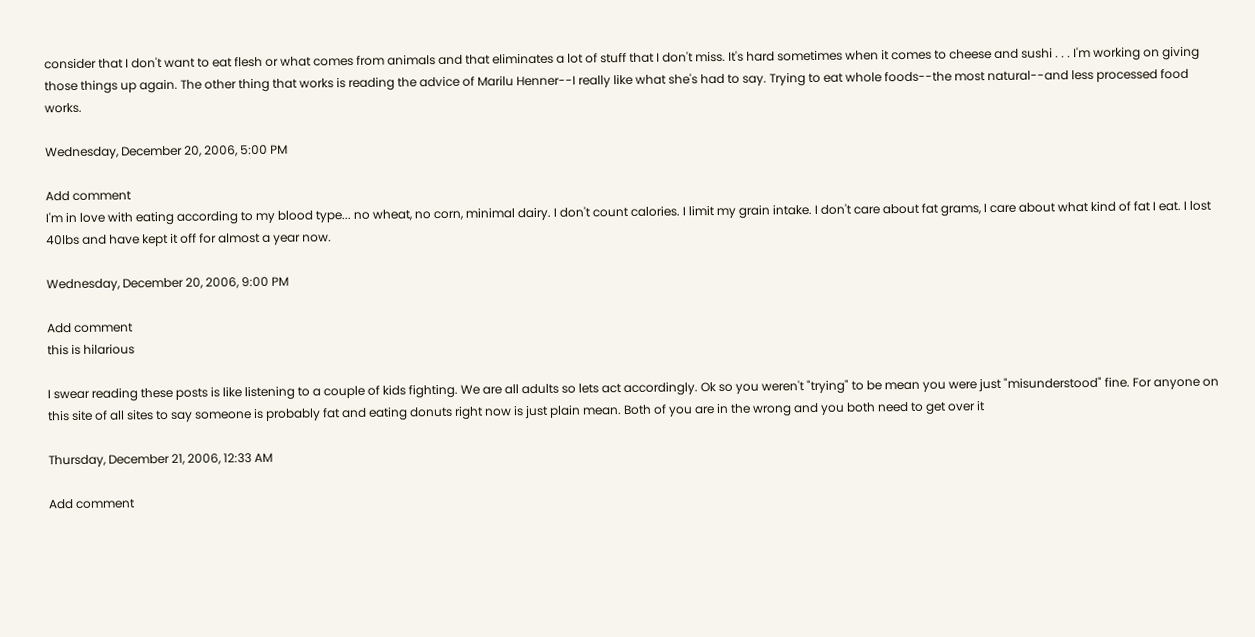consider that I don't want to eat flesh or what comes from animals and that eliminates a lot of stuff that I don't miss. It's hard sometimes when it comes to cheese and sushi . . . I'm working on giving those things up again. The other thing that works is reading the advice of Marilu Henner--I really like what she's had to say. Trying to eat whole foods--the most natural--and less processed food works.

Wednesday, December 20, 2006, 5:00 PM

Add comment
I'm in love with eating according to my blood type... no wheat, no corn, minimal dairy. I don't count calories. I limit my grain intake. I don't care about fat grams, I care about what kind of fat I eat. I lost 40lbs and have kept it off for almost a year now.

Wednesday, December 20, 2006, 9:00 PM

Add comment
this is hilarious

I swear reading these posts is like listening to a couple of kids fighting. We are all adults so lets act accordingly. Ok so you weren't "trying" to be mean you were just "misunderstood" fine. For anyone on this site of all sites to say someone is probably fat and eating donuts right now is just plain mean. Both of you are in the wrong and you both need to get over it

Thursday, December 21, 2006, 12:33 AM

Add comment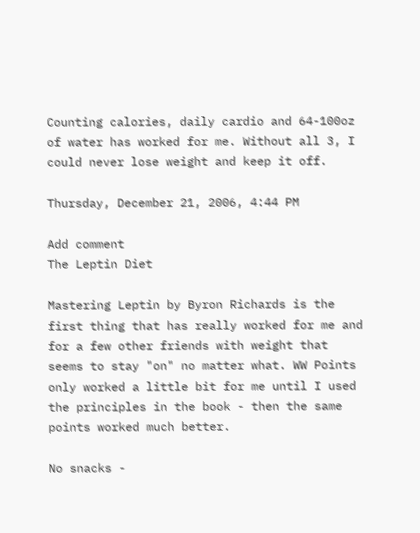Counting calories, daily cardio and 64-100oz of water has worked for me. Without all 3, I could never lose weight and keep it off.

Thursday, December 21, 2006, 4:44 PM

Add comment
The Leptin Diet

Mastering Leptin by Byron Richards is the first thing that has really worked for me and for a few other friends with weight that seems to stay "on" no matter what. WW Points only worked a little bit for me until I used the principles in the book - then the same points worked much better.

No snacks -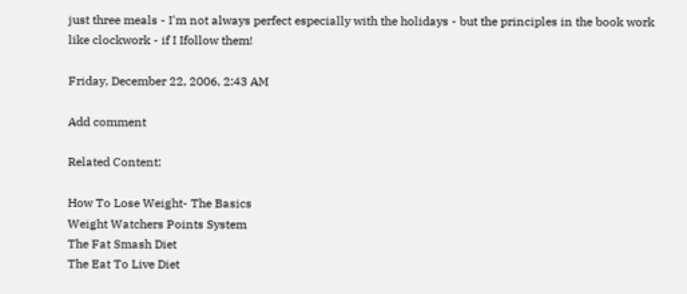just three meals - I'm not always perfect especially with the holidays - but the principles in the book work like clockwork - if I Ifollow them!

Friday, December 22, 2006, 2:43 AM

Add comment

Related Content:

How To Lose Weight- The Basics
Weight Watchers Points System
The Fat Smash Diet
The Eat To Live Diet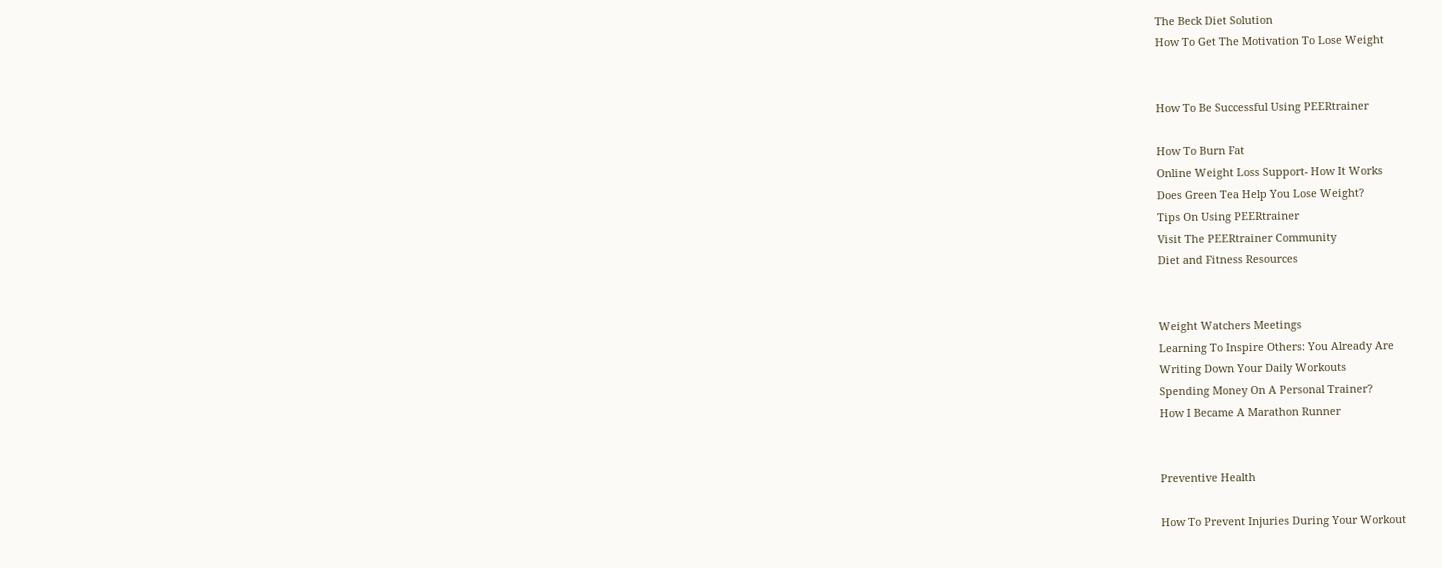The Beck Diet Solution
How To Get The Motivation To Lose Weight


How To Be Successful Using PEERtrainer

How To Burn Fat
Online Weight Loss Support- How It Works
Does Green Tea Help You Lose Weight?
Tips On Using PEERtrainer
Visit The PEERtrainer Community
Diet and Fitness Resources


Weight Watchers Meetings
Learning To Inspire Others: You Already Are
Writing Down Your Daily Workouts
Spending Money On A Personal Trainer?
How I Became A Marathon Runner


Preventive Health

How To Prevent Injuries During Your Workout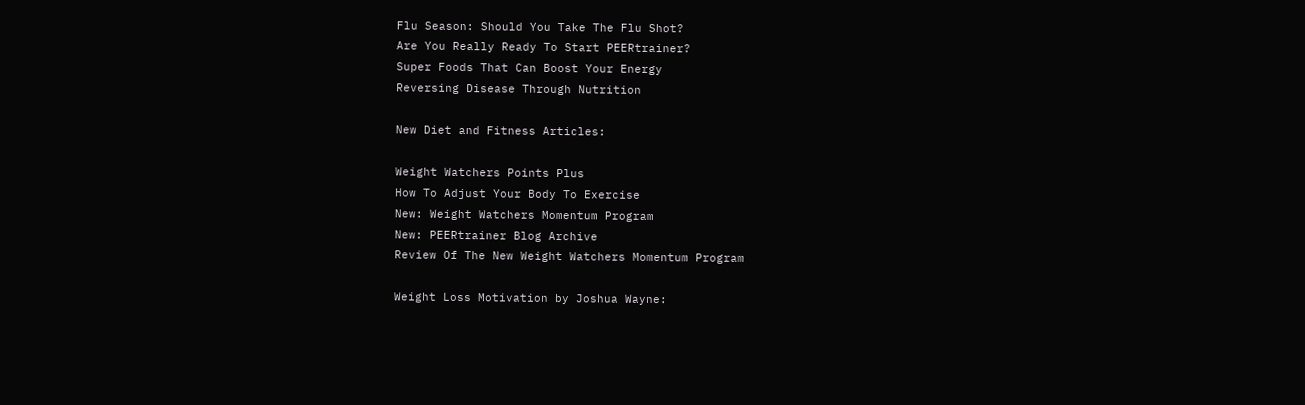Flu Season: Should You Take The Flu Shot?
Are You Really Ready To Start PEERtrainer?
Super Foods That Can Boost Your Energy
Reversing Disease Through Nutrition

New Diet and Fitness Articles:

Weight Watchers Points Plus
How To Adjust Your Body To Exercise
New: Weight Watchers Momentum Program
New: PEERtrainer Blog Archive
Review Of The New Weight Watchers Momentum Program

Weight Loss Motivation by Joshua Wayne: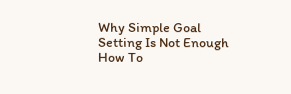Why Simple Goal Setting Is Not Enough
How To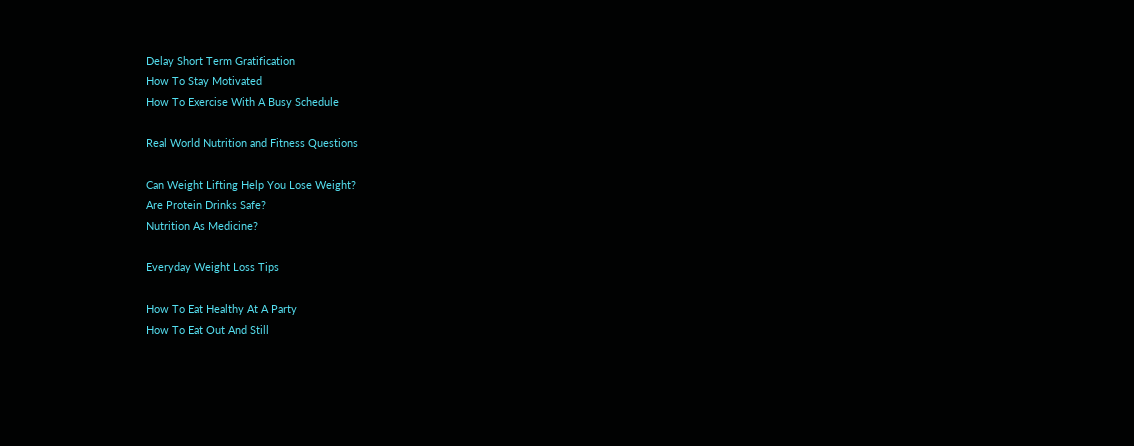Delay Short Term Gratification
How To Stay Motivated
How To Exercise With A Busy Schedule

Real World Nutrition and Fitness Questions

Can Weight Lifting Help You Lose Weight?
Are Protein Drinks Safe?
Nutrition As Medicine?

Everyday Weight Loss Tips

How To Eat Healthy At A Party
How To Eat Out And Still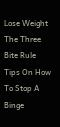Lose Weight
The Three Bite Rule
Tips On How To Stop A Binge